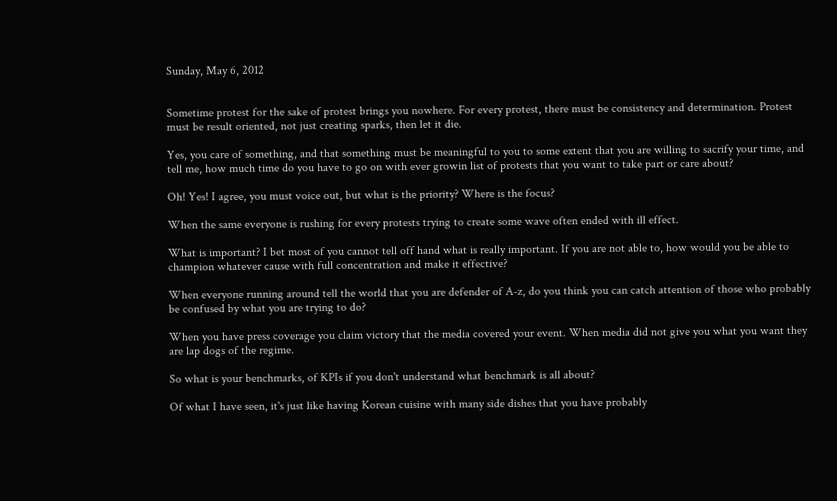Sunday, May 6, 2012


Sometime protest for the sake of protest brings you nowhere. For every protest, there must be consistency and determination. Protest must be result oriented, not just creating sparks, then let it die.

Yes, you care of something, and that something must be meaningful to you to some extent that you are willing to sacrify your time, and tell me, how much time do you have to go on with ever growin list of protests that you want to take part or care about?

Oh! Yes! I agree, you must voice out, but what is the priority? Where is the focus?

When the same everyone is rushing for every protests trying to create some wave often ended with ill effect.

What is important? I bet most of you cannot tell off hand what is really important. If you are not able to, how would you be able to champion whatever cause with full concentration and make it effective?

When everyone running around tell the world that you are defender of A-z, do you think you can catch attention of those who probably be confused by what you are trying to do?

When you have press coverage you claim victory that the media covered your event. When media did not give you what you want they are lap dogs of the regime.

So what is your benchmarks, of KPIs if you don't understand what benchmark is all about?

Of what I have seen, it's just like having Korean cuisine with many side dishes that you have probably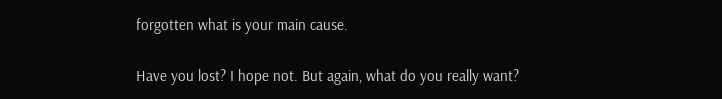forgotten what is your main cause.

Have you lost? I hope not. But again, what do you really want?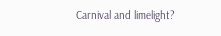Carnival and limelight?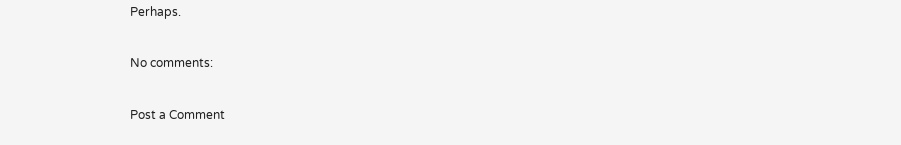Perhaps.

No comments:

Post a Comment